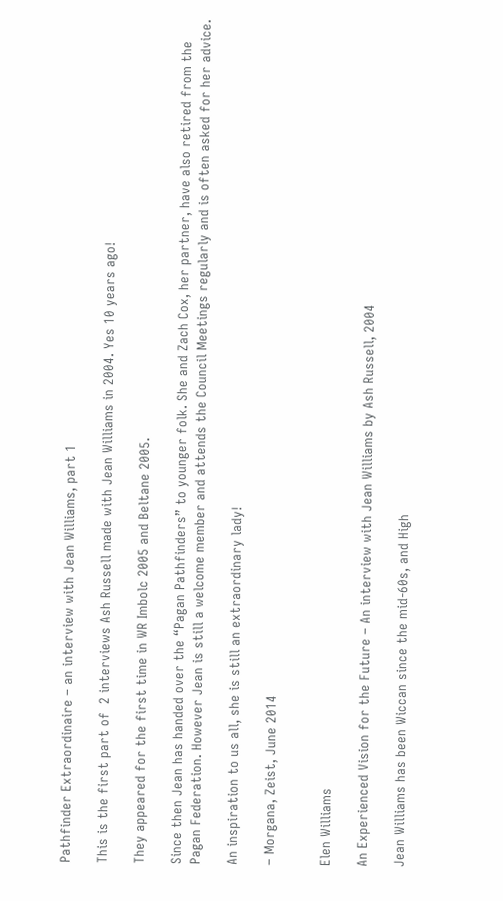Pathfinder Extraordinaire – an interview with Jean Williams, part 1

This is the first part of  2 interviews Ash Russell made with Jean Williams in 2004. Yes 10 years ago!

They appeared for the first time in WR Imbolc 2005 and Beltane 2005.

Since then Jean has handed over the “Pagan Pathfinders” to younger folk. She and Zach Cox, her partner, have also retired from the Pagan Federation. However Jean is still a welcome member and attends the Council Meetings regularly and is often asked for her advice.

An inspiration to us all, she is still an extraordinary lady!

– Morgana, Zeist, June 2014


Elen Williams

An Experienced Vision for the Future – An interview with Jean Williams by Ash Russell, 2004

Jean Williams has been Wiccan since the mid-60s, and High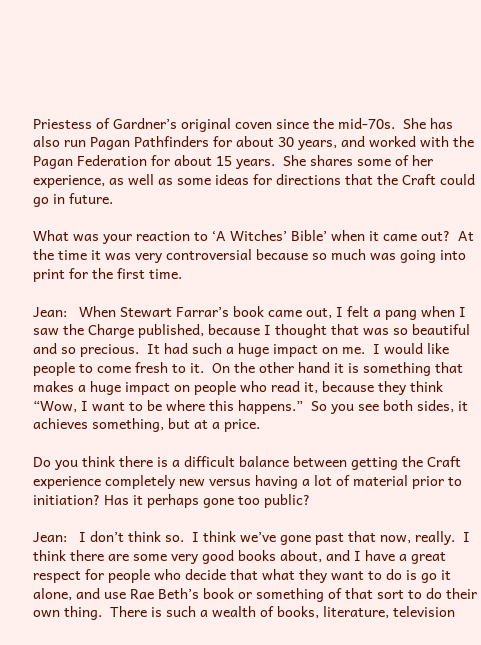Priestess of Gardner’s original coven since the mid-70s.  She has also run Pagan Pathfinders for about 30 years, and worked with the Pagan Federation for about 15 years.  She shares some of her experience, as well as some ideas for directions that the Craft could go in future.

What was your reaction to ‘A Witches’ Bible’ when it came out?  At the time it was very controversial because so much was going into print for the first time.

Jean:   When Stewart Farrar’s book came out, I felt a pang when I saw the Charge published, because I thought that was so beautiful and so precious.  It had such a huge impact on me.  I would like people to come fresh to it.  On the other hand it is something that makes a huge impact on people who read it, because they think “Wow, I want to be where this happens.”  So you see both sides, it achieves something, but at a price.

Do you think there is a difficult balance between getting the Craft experience completely new versus having a lot of material prior to initiation? Has it perhaps gone too public?

Jean:   I don’t think so.  I think we’ve gone past that now, really.  I think there are some very good books about, and I have a great respect for people who decide that what they want to do is go it alone, and use Rae Beth’s book or something of that sort to do their own thing.  There is such a wealth of books, literature, television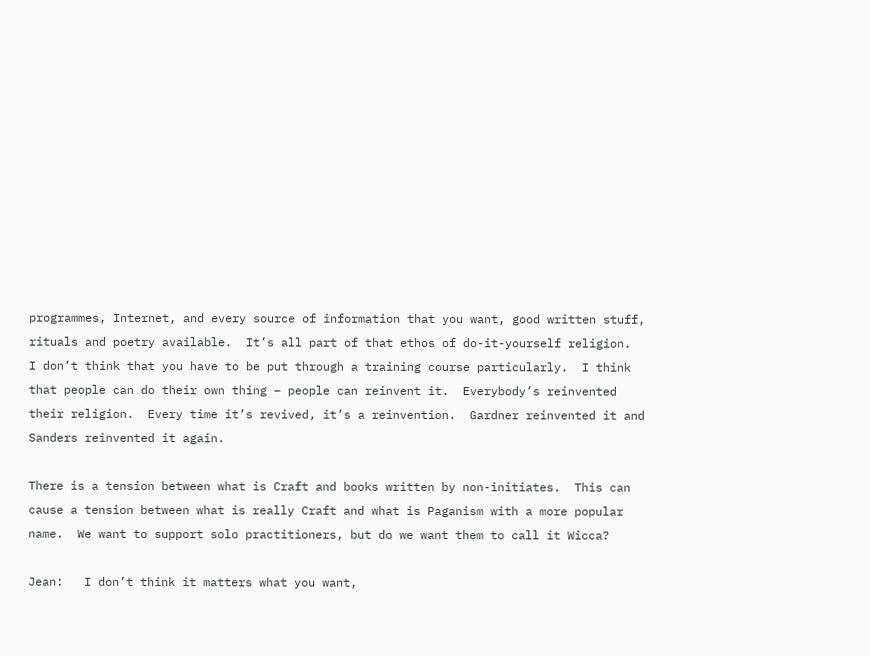programmes, Internet, and every source of information that you want, good written stuff, rituals and poetry available.  It’s all part of that ethos of do-it-yourself religion.  I don’t think that you have to be put through a training course particularly.  I think that people can do their own thing – people can reinvent it.  Everybody’s reinvented their religion.  Every time it’s revived, it’s a reinvention.  Gardner reinvented it and Sanders reinvented it again.

There is a tension between what is Craft and books written by non-initiates.  This can cause a tension between what is really Craft and what is Paganism with a more popular name.  We want to support solo practitioners, but do we want them to call it Wicca?

Jean:   I don’t think it matters what you want,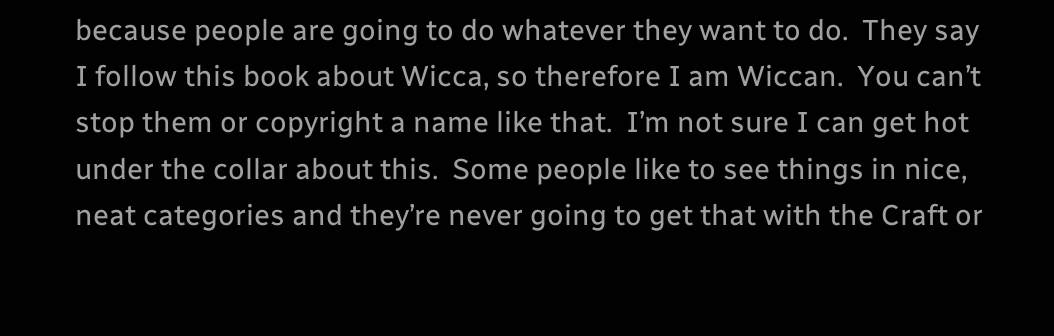because people are going to do whatever they want to do.  They say I follow this book about Wicca, so therefore I am Wiccan.  You can’t stop them or copyright a name like that.  I’m not sure I can get hot under the collar about this.  Some people like to see things in nice, neat categories and they’re never going to get that with the Craft or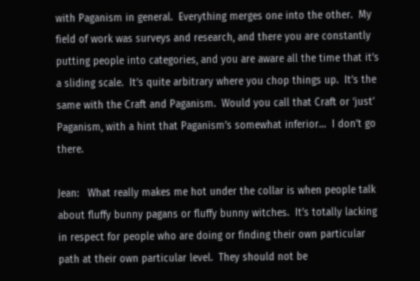with Paganism in general.  Everything merges one into the other.  My field of work was surveys and research, and there you are constantly putting people into categories, and you are aware all the time that it’s a sliding scale.  It’s quite arbitrary where you chop things up.  It’s the same with the Craft and Paganism.  Would you call that Craft or ‘just’ Paganism, with a hint that Paganism’s somewhat inferior…  I don’t go there.

Jean:   What really makes me hot under the collar is when people talk about fluffy bunny pagans or fluffy bunny witches.  It’s totally lacking in respect for people who are doing or finding their own particular path at their own particular level.  They should not be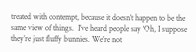treated with contempt, because it doesn’t happen to be the same view of things.  I’ve heard people say ‘Oh, I suppose they’re just fluffy bunnies. We’re not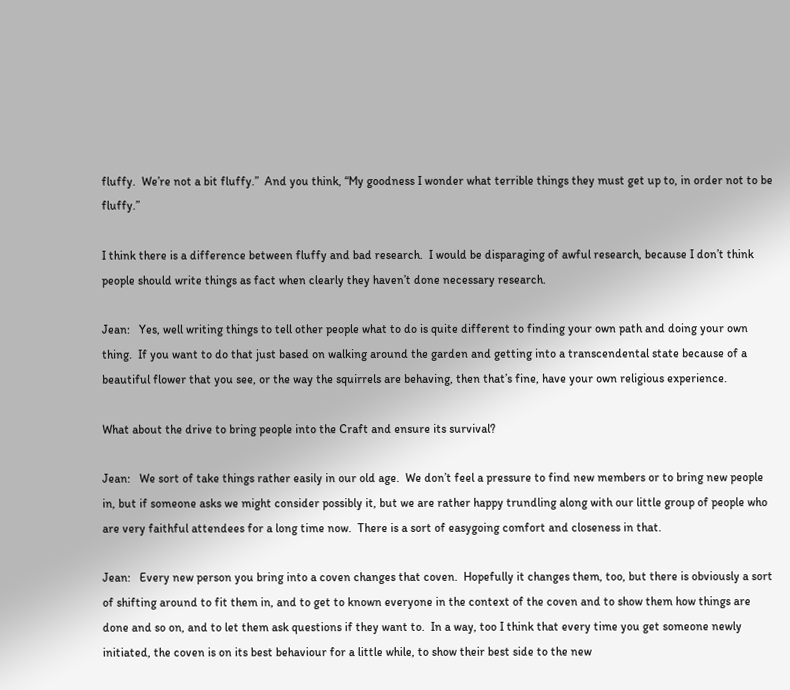fluffy.  We’re not a bit fluffy.”  And you think, “My goodness I wonder what terrible things they must get up to, in order not to be fluffy.”

I think there is a difference between fluffy and bad research.  I would be disparaging of awful research, because I don’t think people should write things as fact when clearly they haven’t done necessary research.

Jean:   Yes, well writing things to tell other people what to do is quite different to finding your own path and doing your own thing.  If you want to do that just based on walking around the garden and getting into a transcendental state because of a beautiful flower that you see, or the way the squirrels are behaving, then that’s fine, have your own religious experience.

What about the drive to bring people into the Craft and ensure its survival?

Jean:   We sort of take things rather easily in our old age.  We don’t feel a pressure to find new members or to bring new people in, but if someone asks we might consider possibly it, but we are rather happy trundling along with our little group of people who are very faithful attendees for a long time now.  There is a sort of easygoing comfort and closeness in that.

Jean:   Every new person you bring into a coven changes that coven.  Hopefully it changes them, too, but there is obviously a sort of shifting around to fit them in, and to get to known everyone in the context of the coven and to show them how things are done and so on, and to let them ask questions if they want to.  In a way, too I think that every time you get someone newly initiated, the coven is on its best behaviour for a little while, to show their best side to the new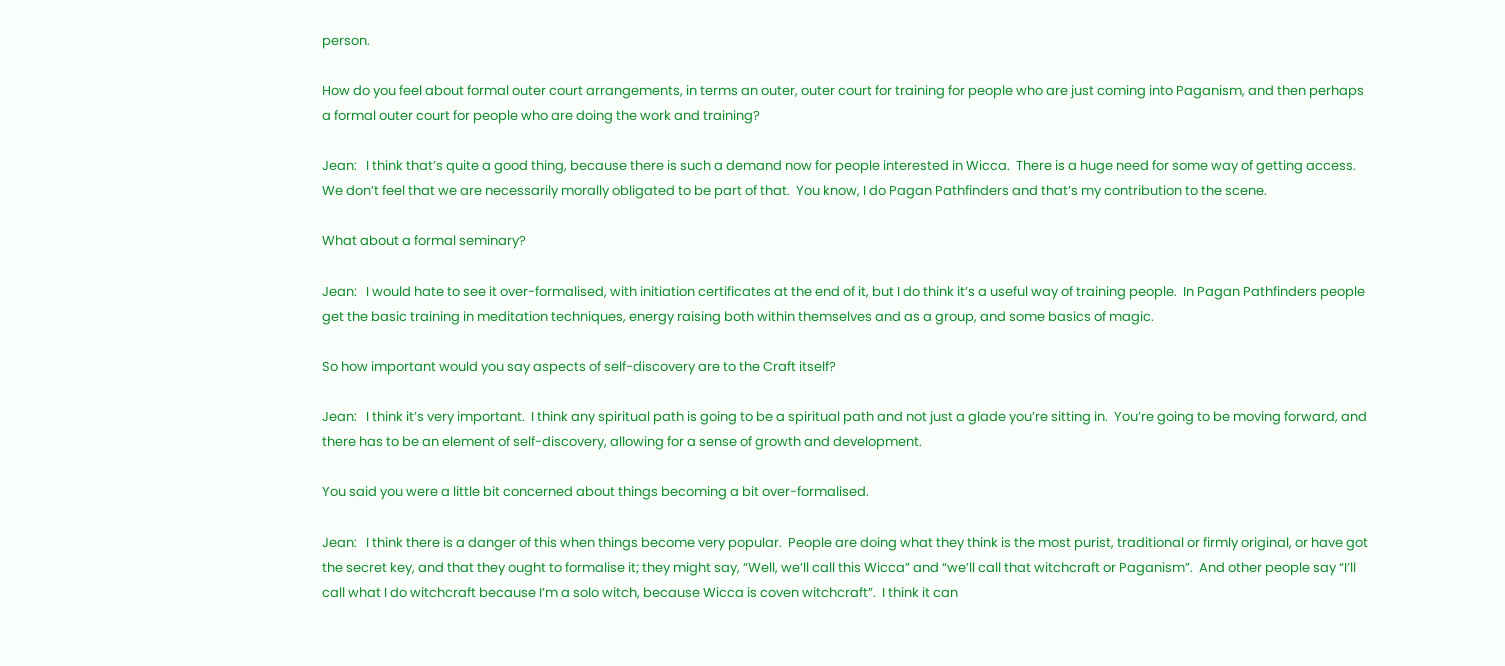person.

How do you feel about formal outer court arrangements, in terms an outer, outer court for training for people who are just coming into Paganism, and then perhaps a formal outer court for people who are doing the work and training?

Jean:   I think that’s quite a good thing, because there is such a demand now for people interested in Wicca.  There is a huge need for some way of getting access.  We don’t feel that we are necessarily morally obligated to be part of that.  You know, I do Pagan Pathfinders and that’s my contribution to the scene.

What about a formal seminary?

Jean:   I would hate to see it over-formalised, with initiation certificates at the end of it, but I do think it’s a useful way of training people.  In Pagan Pathfinders people get the basic training in meditation techniques, energy raising both within themselves and as a group, and some basics of magic.

So how important would you say aspects of self-discovery are to the Craft itself?

Jean:   I think it’s very important.  I think any spiritual path is going to be a spiritual path and not just a glade you’re sitting in.  You’re going to be moving forward, and there has to be an element of self-discovery, allowing for a sense of growth and development.

You said you were a little bit concerned about things becoming a bit over-formalised.

Jean:   I think there is a danger of this when things become very popular.  People are doing what they think is the most purist, traditional or firmly original, or have got the secret key, and that they ought to formalise it; they might say, “Well, we’ll call this Wicca” and “we’ll call that witchcraft or Paganism”.  And other people say “I’ll call what I do witchcraft because I’m a solo witch, because Wicca is coven witchcraft”.  I think it can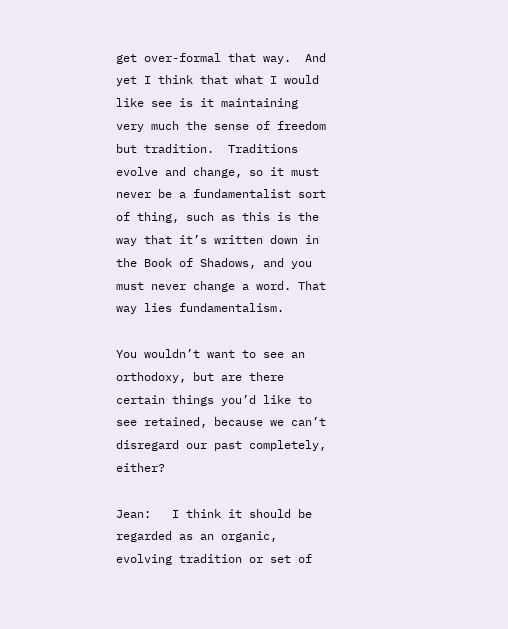get over-formal that way.  And yet I think that what I would like see is it maintaining very much the sense of freedom but tradition.  Traditions evolve and change, so it must never be a fundamentalist sort of thing, such as this is the way that it’s written down in the Book of Shadows, and you must never change a word. That way lies fundamentalism.

You wouldn’t want to see an orthodoxy, but are there certain things you’d like to see retained, because we can’t disregard our past completely, either?

Jean:   I think it should be regarded as an organic, evolving tradition or set of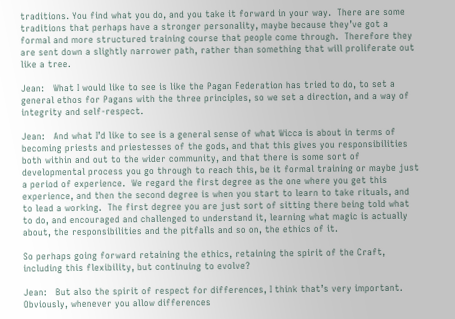traditions. You find what you do, and you take it forward in your way.  There are some traditions that perhaps have a stronger personality, maybe because they’ve got a formal and more structured training course that people come through.  Therefore they are sent down a slightly narrower path, rather than something that will proliferate out like a tree.

Jean:   What I would like to see is like the Pagan Federation has tried to do, to set a general ethos for Pagans with the three principles, so we set a direction, and a way of integrity and self-respect.

Jean:   And what I’d like to see is a general sense of what Wicca is about in terms of becoming priests and priestesses of the gods, and that this gives you responsibilities both within and out to the wider community, and that there is some sort of developmental process you go through to reach this, be it formal training or maybe just a period of experience.  We regard the first degree as the one where you get this experience, and then the second degree is when you start to learn to take rituals, and to lead a working.  The first degree you are just sort of sitting there being told what to do, and encouraged and challenged to understand it, learning what magic is actually about, the responsibilities and the pitfalls and so on, the ethics of it.

So perhaps going forward retaining the ethics, retaining the spirit of the Craft, including this flexibility, but continuing to evolve?

Jean:   But also the spirit of respect for differences, I think that’s very important.  Obviously, whenever you allow differences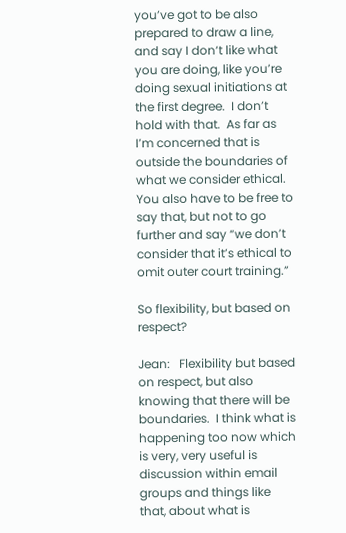you’ve got to be also prepared to draw a line, and say I don‘t like what you are doing, like you’re doing sexual initiations at the first degree.  I don’t hold with that.  As far as I’m concerned that is outside the boundaries of what we consider ethical.  You also have to be free to say that, but not to go further and say “we don’t consider that it’s ethical to omit outer court training.”

So flexibility, but based on respect?

Jean:   Flexibility but based on respect, but also knowing that there will be boundaries.  I think what is happening too now which is very, very useful is discussion within email groups and things like that, about what is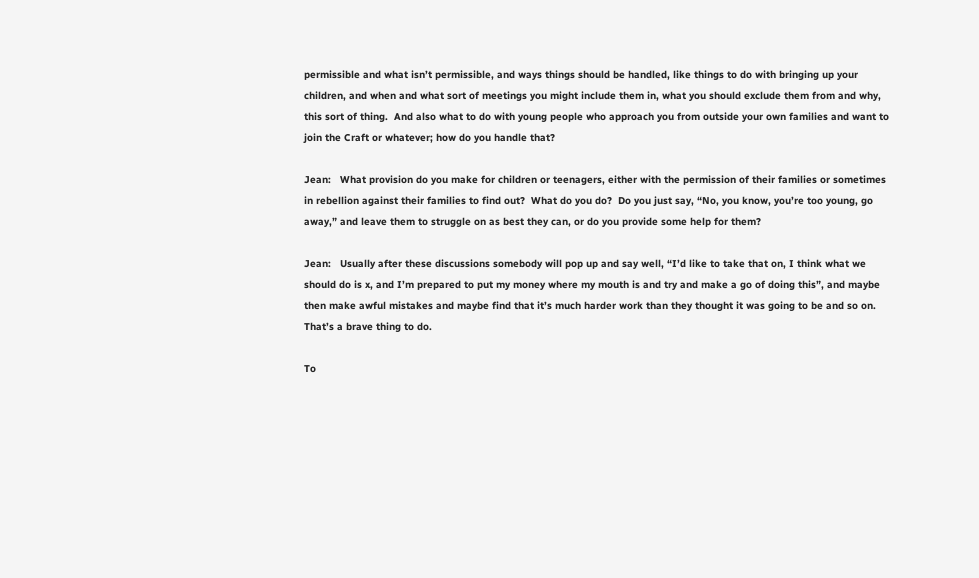permissible and what isn’t permissible, and ways things should be handled, like things to do with bringing up your children, and when and what sort of meetings you might include them in, what you should exclude them from and why, this sort of thing.  And also what to do with young people who approach you from outside your own families and want to join the Craft or whatever; how do you handle that?

Jean:   What provision do you make for children or teenagers, either with the permission of their families or sometimes in rebellion against their families to find out?  What do you do?  Do you just say, “No, you know, you’re too young, go away,” and leave them to struggle on as best they can, or do you provide some help for them?

Jean:   Usually after these discussions somebody will pop up and say well, “I’d like to take that on, I think what we should do is x, and I’m prepared to put my money where my mouth is and try and make a go of doing this”, and maybe then make awful mistakes and maybe find that it’s much harder work than they thought it was going to be and so on.  That’s a brave thing to do.

To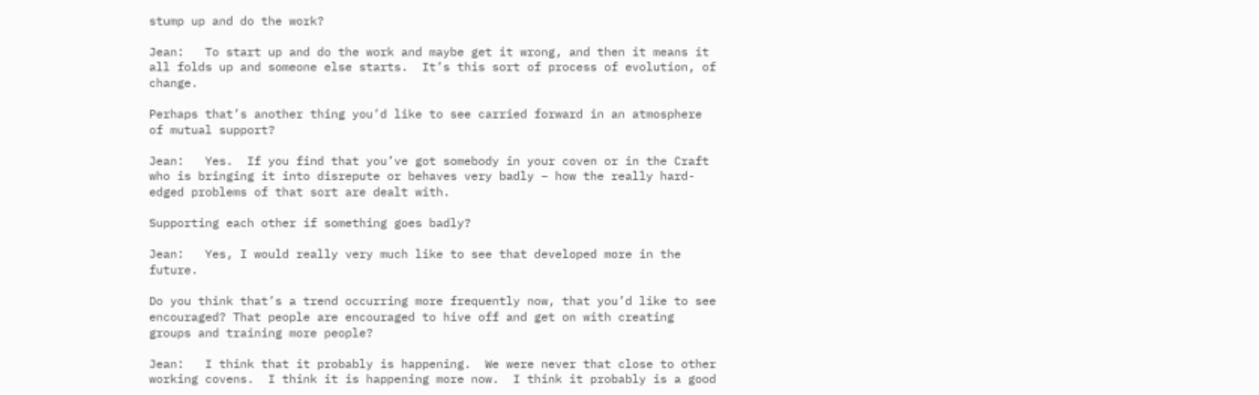stump up and do the work?

Jean:   To start up and do the work and maybe get it wrong, and then it means it all folds up and someone else starts.  It’s this sort of process of evolution, of change.

Perhaps that’s another thing you’d like to see carried forward in an atmosphere of mutual support?

Jean:   Yes.  If you find that you’ve got somebody in your coven or in the Craft who is bringing it into disrepute or behaves very badly – how the really hard-edged problems of that sort are dealt with.

Supporting each other if something goes badly?

Jean:   Yes, I would really very much like to see that developed more in the future.

Do you think that’s a trend occurring more frequently now, that you’d like to see encouraged? That people are encouraged to hive off and get on with creating groups and training more people?

Jean:   I think that it probably is happening.  We were never that close to other working covens.  I think it is happening more now.  I think it probably is a good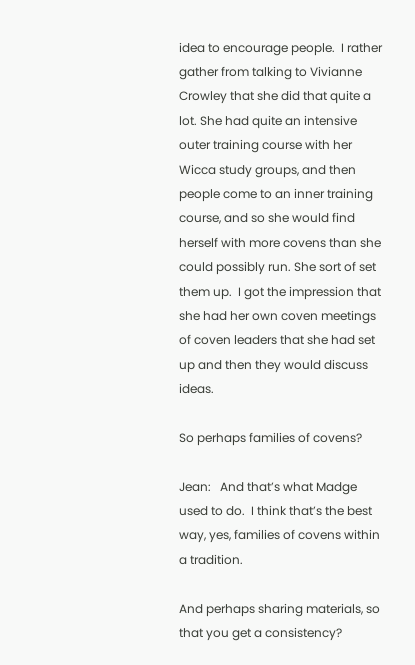idea to encourage people.  I rather gather from talking to Vivianne Crowley that she did that quite a lot. She had quite an intensive outer training course with her Wicca study groups, and then people come to an inner training course, and so she would find herself with more covens than she could possibly run. She sort of set them up.  I got the impression that she had her own coven meetings of coven leaders that she had set up and then they would discuss ideas.

So perhaps families of covens?

Jean:   And that’s what Madge used to do.  I think that’s the best way, yes, families of covens within a tradition.

And perhaps sharing materials, so that you get a consistency?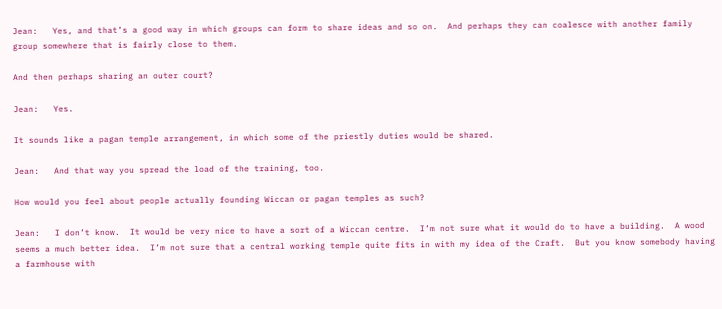Jean:   Yes, and that’s a good way in which groups can form to share ideas and so on.  And perhaps they can coalesce with another family group somewhere that is fairly close to them.

And then perhaps sharing an outer court?

Jean:   Yes.

It sounds like a pagan temple arrangement, in which some of the priestly duties would be shared.

Jean:   And that way you spread the load of the training, too.

How would you feel about people actually founding Wiccan or pagan temples as such?

Jean:   I don’t know.  It would be very nice to have a sort of a Wiccan centre.  I’m not sure what it would do to have a building.  A wood seems a much better idea.  I’m not sure that a central working temple quite fits in with my idea of the Craft.  But you know somebody having a farmhouse with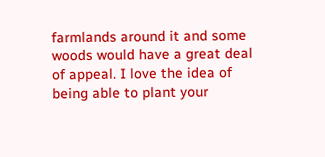farmlands around it and some woods would have a great deal of appeal. I love the idea of being able to plant your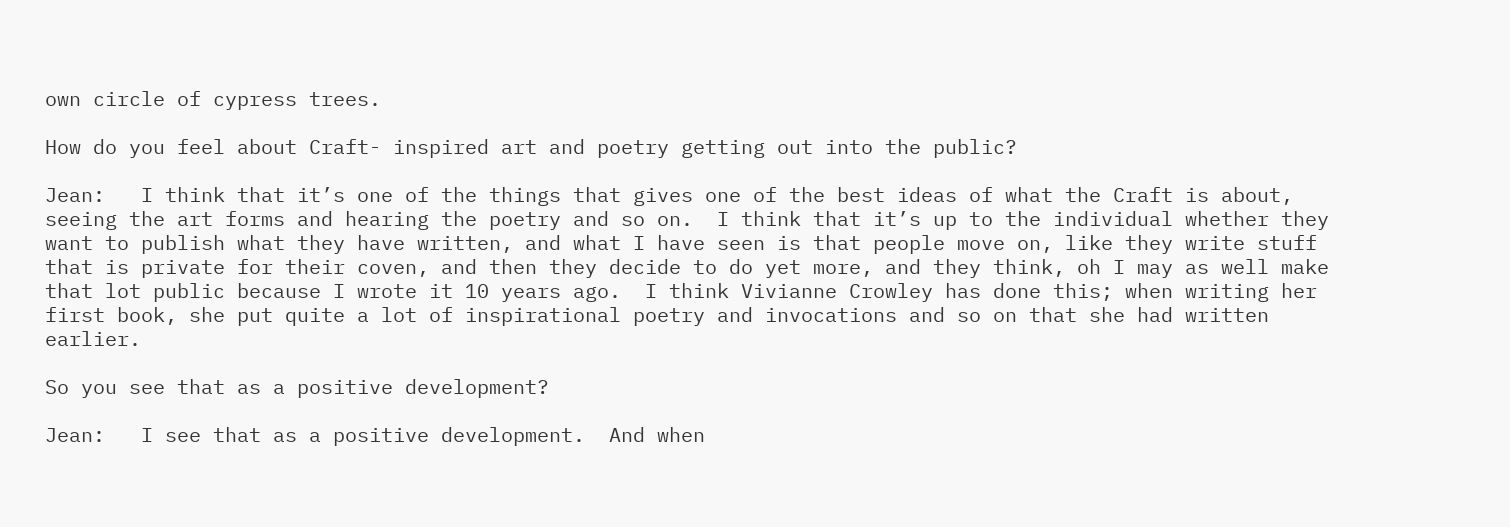own circle of cypress trees.

How do you feel about Craft- inspired art and poetry getting out into the public?

Jean:   I think that it’s one of the things that gives one of the best ideas of what the Craft is about, seeing the art forms and hearing the poetry and so on.  I think that it’s up to the individual whether they want to publish what they have written, and what I have seen is that people move on, like they write stuff that is private for their coven, and then they decide to do yet more, and they think, oh I may as well make that lot public because I wrote it 10 years ago.  I think Vivianne Crowley has done this; when writing her first book, she put quite a lot of inspirational poetry and invocations and so on that she had written earlier.

So you see that as a positive development?

Jean:   I see that as a positive development.  And when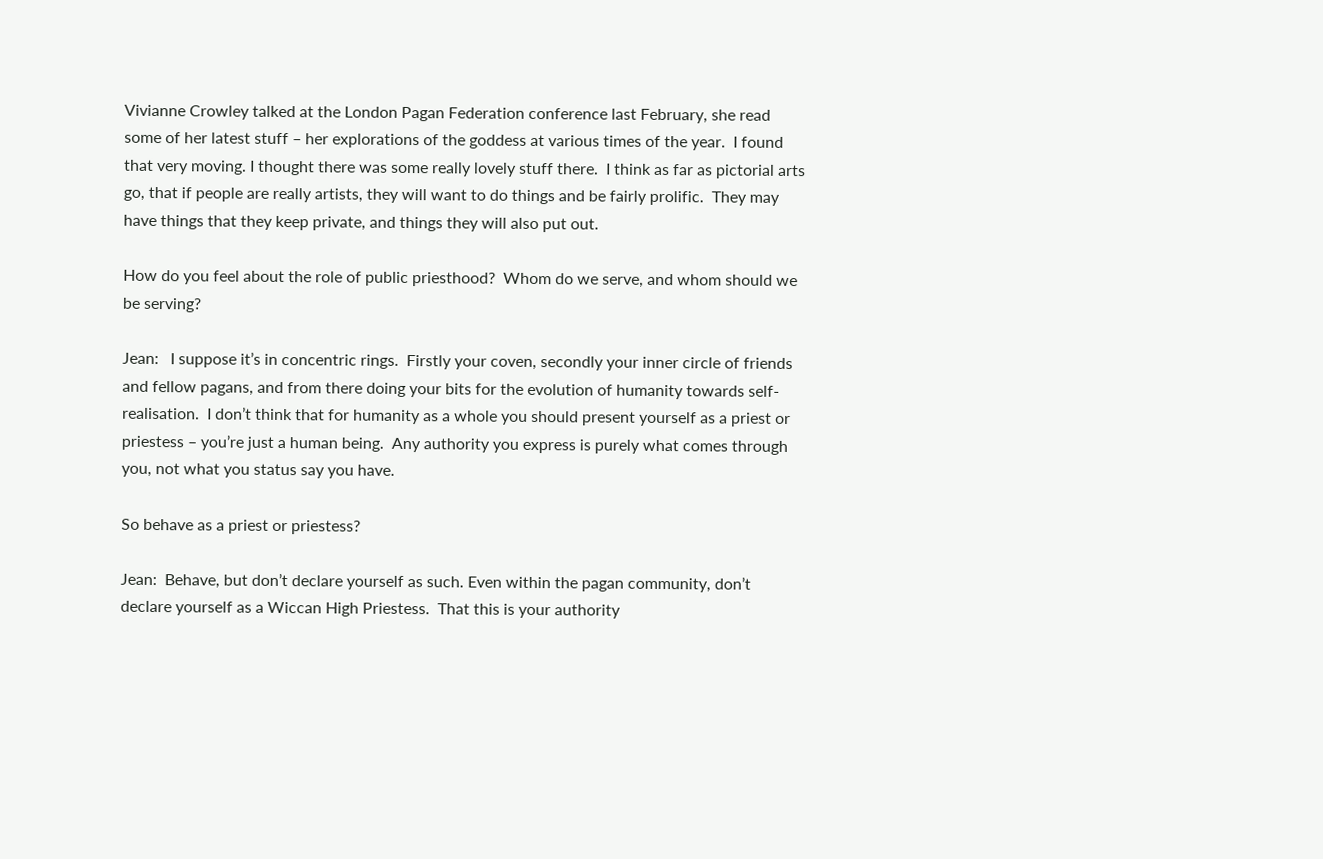Vivianne Crowley talked at the London Pagan Federation conference last February, she read some of her latest stuff – her explorations of the goddess at various times of the year.  I found that very moving. I thought there was some really lovely stuff there.  I think as far as pictorial arts go, that if people are really artists, they will want to do things and be fairly prolific.  They may have things that they keep private, and things they will also put out.

How do you feel about the role of public priesthood?  Whom do we serve, and whom should we be serving?

Jean:   I suppose it’s in concentric rings.  Firstly your coven, secondly your inner circle of friends and fellow pagans, and from there doing your bits for the evolution of humanity towards self-realisation.  I don’t think that for humanity as a whole you should present yourself as a priest or priestess – you’re just a human being.  Any authority you express is purely what comes through you, not what you status say you have.

So behave as a priest or priestess?

Jean:  Behave, but don’t declare yourself as such. Even within the pagan community, don’t declare yourself as a Wiccan High Priestess.  That this is your authority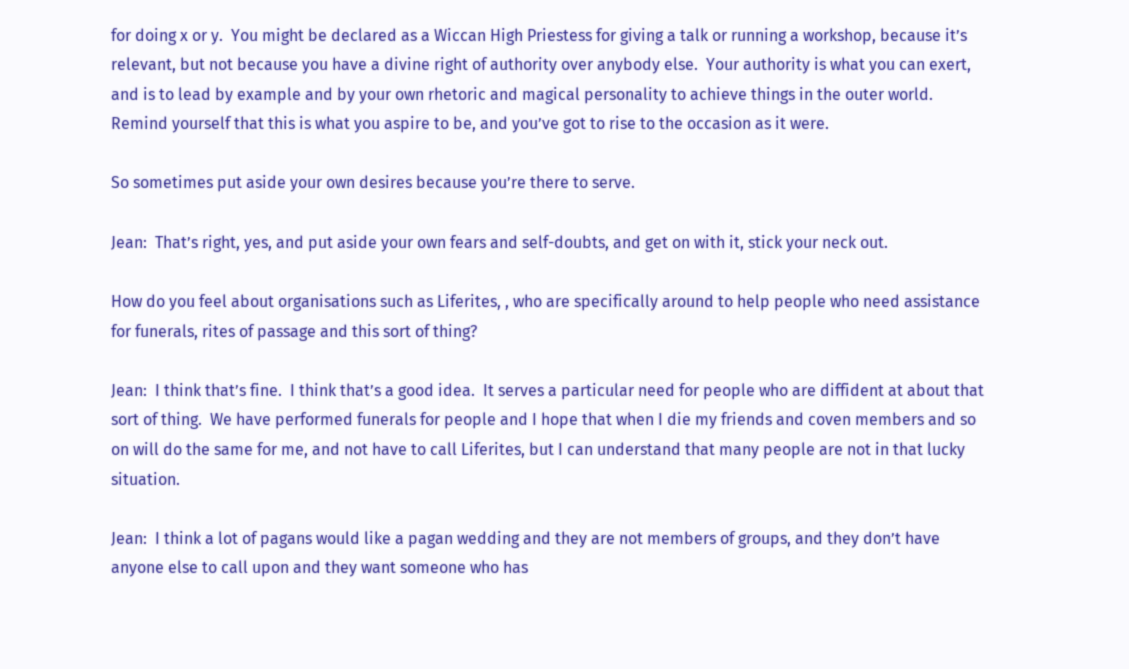for doing x or y.  You might be declared as a Wiccan High Priestess for giving a talk or running a workshop, because it’s relevant, but not because you have a divine right of authority over anybody else.  Your authority is what you can exert, and is to lead by example and by your own rhetoric and magical personality to achieve things in the outer world.  Remind yourself that this is what you aspire to be, and you’ve got to rise to the occasion as it were.

So sometimes put aside your own desires because you’re there to serve.

Jean:  That’s right, yes, and put aside your own fears and self-doubts, and get on with it, stick your neck out.

How do you feel about organisations such as Liferites, , who are specifically around to help people who need assistance for funerals, rites of passage and this sort of thing?

Jean:  I think that’s fine.  I think that’s a good idea.  It serves a particular need for people who are diffident at about that sort of thing.  We have performed funerals for people and I hope that when I die my friends and coven members and so on will do the same for me, and not have to call Liferites, but I can understand that many people are not in that lucky situation.

Jean:  I think a lot of pagans would like a pagan wedding and they are not members of groups, and they don’t have anyone else to call upon and they want someone who has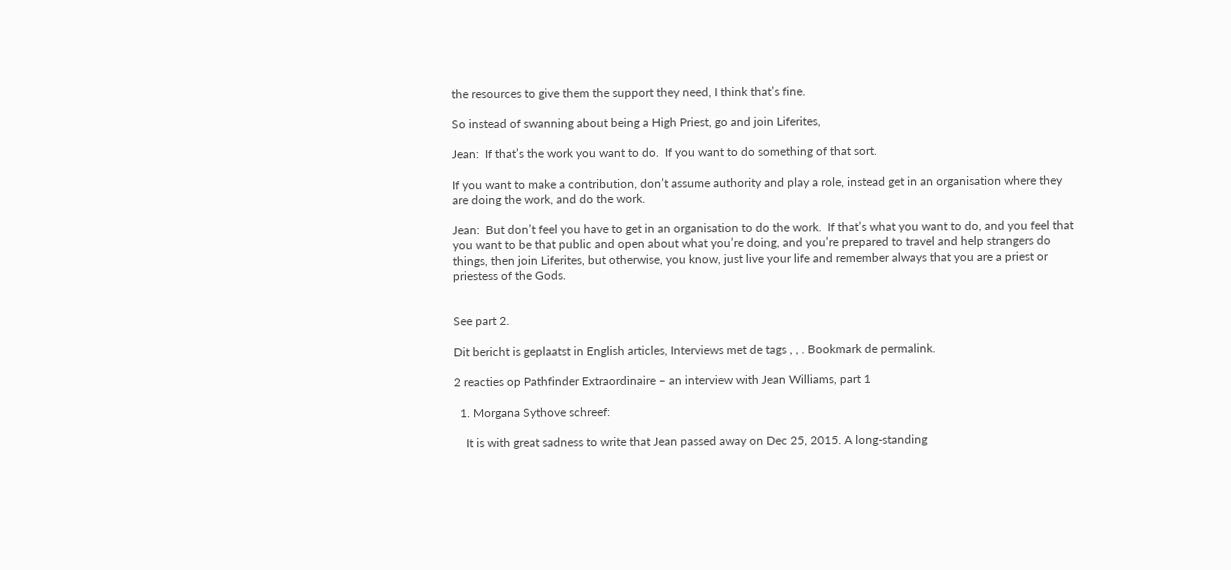the resources to give them the support they need, I think that’s fine.

So instead of swanning about being a High Priest, go and join Liferites,

Jean:  If that’s the work you want to do.  If you want to do something of that sort.

If you want to make a contribution, don’t assume authority and play a role, instead get in an organisation where they are doing the work, and do the work.

Jean:  But don’t feel you have to get in an organisation to do the work.  If that’s what you want to do, and you feel that you want to be that public and open about what you’re doing, and you’re prepared to travel and help strangers do things, then join Liferites, but otherwise, you know, just live your life and remember always that you are a priest or priestess of the Gods.


See part 2.

Dit bericht is geplaatst in English articles, Interviews met de tags , , . Bookmark de permalink.

2 reacties op Pathfinder Extraordinaire – an interview with Jean Williams, part 1

  1. Morgana Sythove schreef:

    It is with great sadness to write that Jean passed away on Dec 25, 2015. A long-standing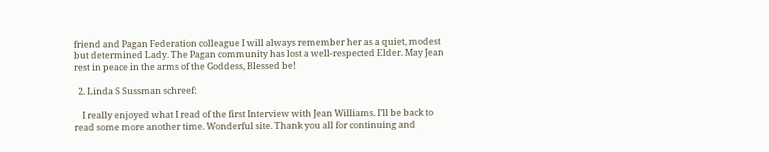friend and Pagan Federation colleague I will always remember her as a quiet, modest but determined Lady. The Pagan community has lost a well-respected Elder. May Jean rest in peace in the arms of the Goddess, Blessed be!

  2. Linda S Sussman schreef:

    I really enjoyed what I read of the first Interview with Jean Williams. I’ll be back to read some more another time. Wonderful site. Thank you all for continuing and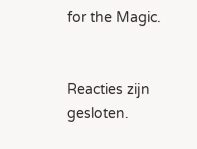for the Magic.


Reacties zijn gesloten.